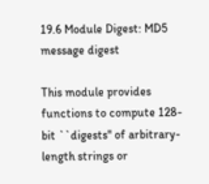19.6 Module Digest: MD5 message digest

This module provides functions to compute 128-bit ``digests'' of arbitrary-length strings or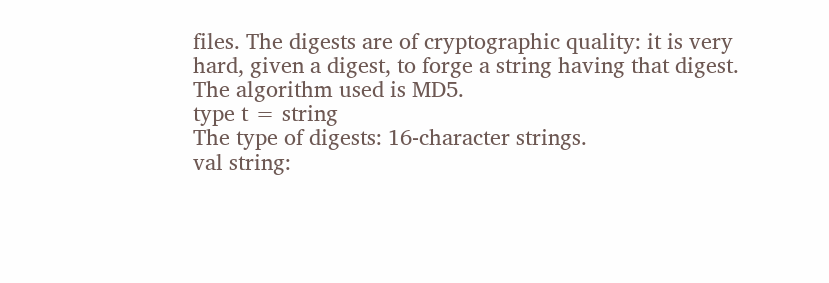files. The digests are of cryptographic quality: it is very hard, given a digest, to forge a string having that digest. The algorithm used is MD5.
type t = string
The type of digests: 16-character strings.
val string: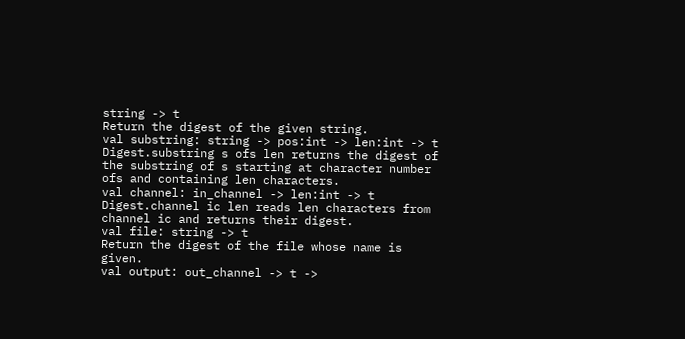string -> t
Return the digest of the given string.
val substring: string -> pos:int -> len:int -> t
Digest.substring s ofs len returns the digest of the substring of s starting at character number ofs and containing len characters.
val channel: in_channel -> len:int -> t
Digest.channel ic len reads len characters from channel ic and returns their digest.
val file: string -> t
Return the digest of the file whose name is given.
val output: out_channel -> t ->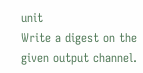unit
Write a digest on the given output channel.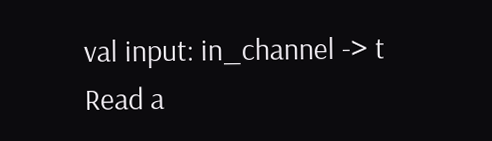val input: in_channel -> t
Read a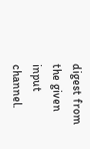digest from the given input channel.